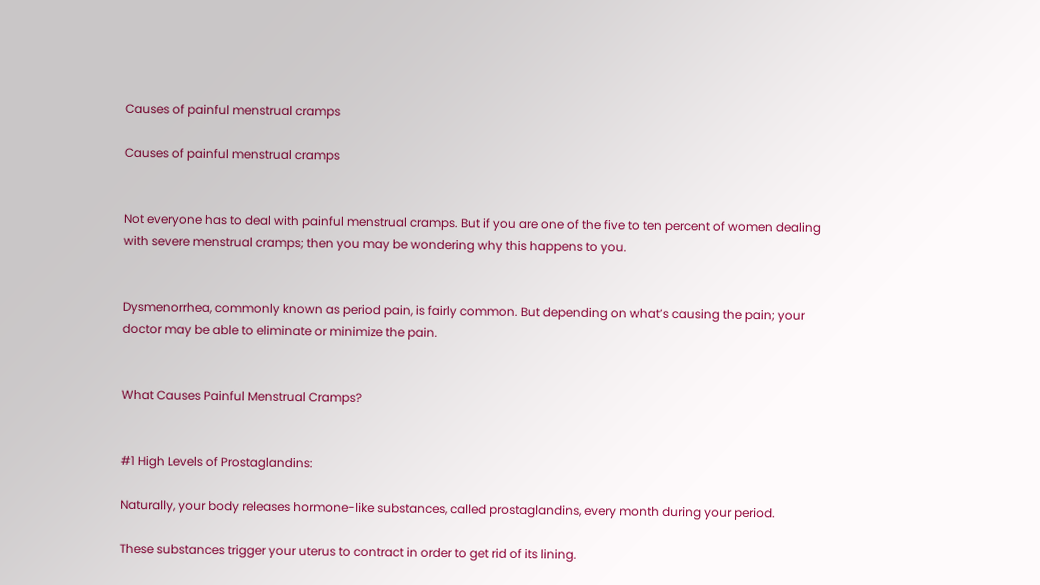Causes of painful menstrual cramps

Causes of painful menstrual cramps


Not everyone has to deal with painful menstrual cramps. But if you are one of the five to ten percent of women dealing with severe menstrual cramps; then you may be wondering why this happens to you.


Dysmenorrhea, commonly known as period pain, is fairly common. But depending on what’s causing the pain; your doctor may be able to eliminate or minimize the pain.


What Causes Painful Menstrual Cramps?


#1 High Levels of Prostaglandins:

Naturally, your body releases hormone-like substances, called prostaglandins, every month during your period.

These substances trigger your uterus to contract in order to get rid of its lining.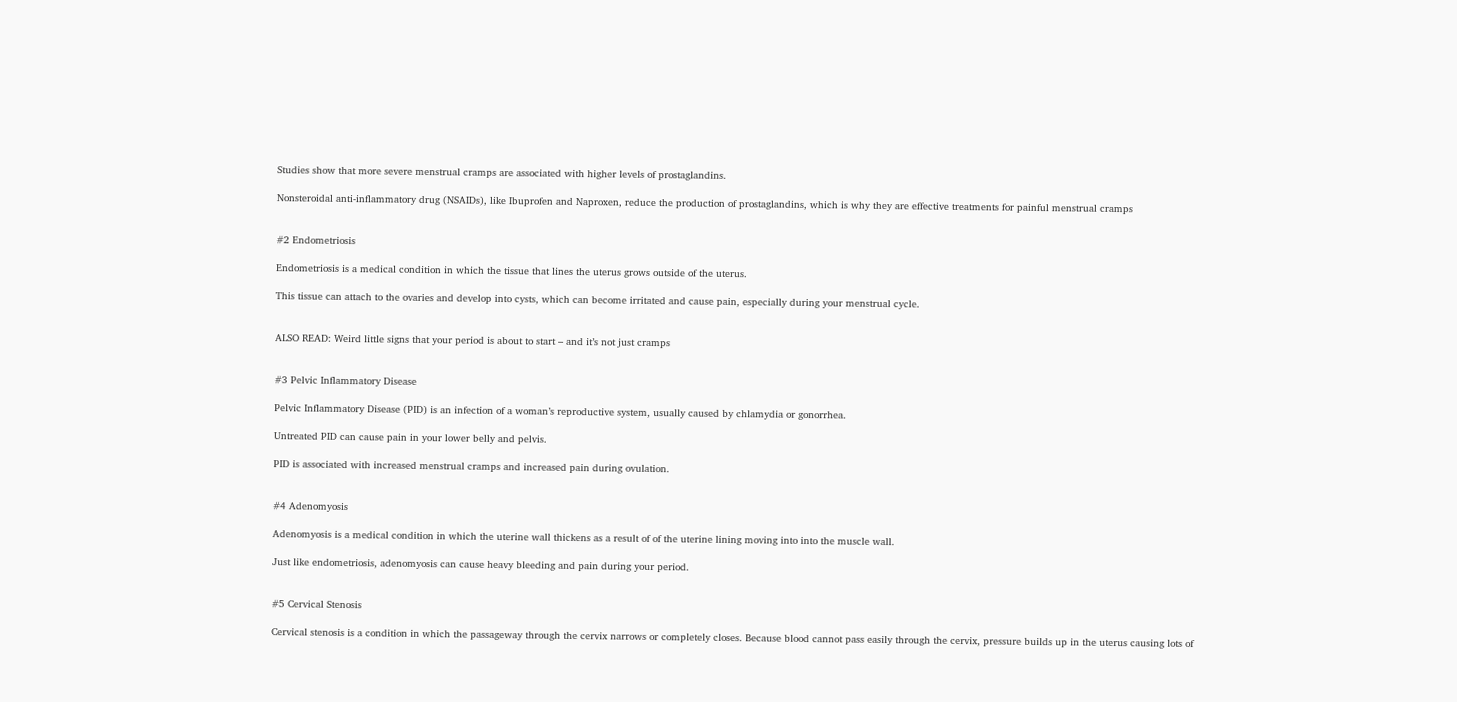Studies show that more severe menstrual cramps are associated with higher levels of prostaglandins.

Nonsteroidal anti-inflammatory drug (NSAIDs), like Ibuprofen and Naproxen, reduce the production of prostaglandins, which is why they are effective treatments for painful menstrual cramps


#2 Endometriosis

Endometriosis is a medical condition in which the tissue that lines the uterus grows outside of the uterus.

This tissue can attach to the ovaries and develop into cysts, which can become irritated and cause pain, especially during your menstrual cycle.


ALSO READ: Weird little signs that your period is about to start – and it’s not just cramps


#3 Pelvic Inflammatory Disease

Pelvic Inflammatory Disease (PID) is an infection of a woman’s reproductive system, usually caused by chlamydia or gonorrhea.

Untreated PID can cause pain in your lower belly and pelvis.

PID is associated with increased menstrual cramps and increased pain during ovulation.


#4 Adenomyosis

Adenomyosis is a medical condition in which the uterine wall thickens as a result of of the uterine lining moving into into the muscle wall.

Just like endometriosis, adenomyosis can cause heavy bleeding and pain during your period.


#5 Cervical Stenosis

Cervical stenosis is a condition in which the passageway through the cervix narrows or completely closes. Because blood cannot pass easily through the cervix, pressure builds up in the uterus causing lots of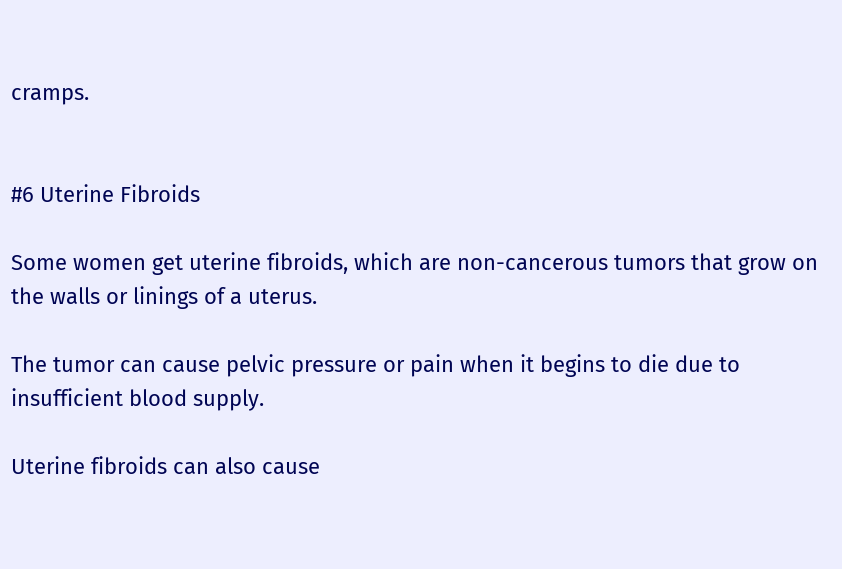cramps.


#6 Uterine Fibroids

Some women get uterine fibroids, which are non-cancerous tumors that grow on the walls or linings of a uterus.

The tumor can cause pelvic pressure or pain when it begins to die due to insufficient blood supply.

Uterine fibroids can also cause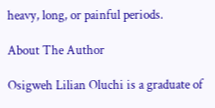heavy, long, or painful periods.

About The Author

Osigweh Lilian Oluchi is a graduate of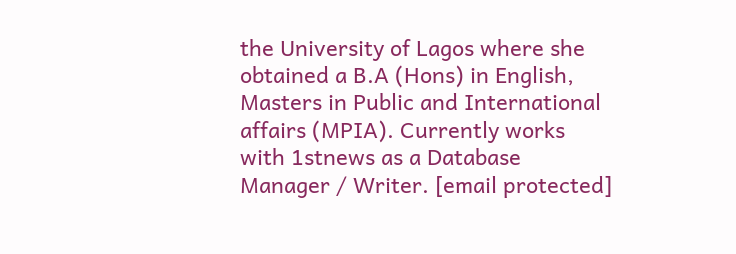the University of Lagos where she obtained a B.A (Hons) in English, Masters in Public and International affairs (MPIA). Currently works with 1stnews as a Database Manager / Writer. [email protected]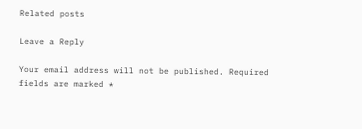Related posts

Leave a Reply

Your email address will not be published. Required fields are marked *